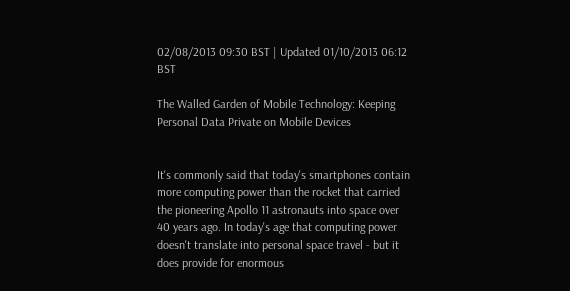02/08/2013 09:30 BST | Updated 01/10/2013 06:12 BST

The Walled Garden of Mobile Technology: Keeping Personal Data Private on Mobile Devices


It's commonly said that today's smartphones contain more computing power than the rocket that carried the pioneering Apollo 11 astronauts into space over 40 years ago. In today's age that computing power doesn't translate into personal space travel - but it does provide for enormous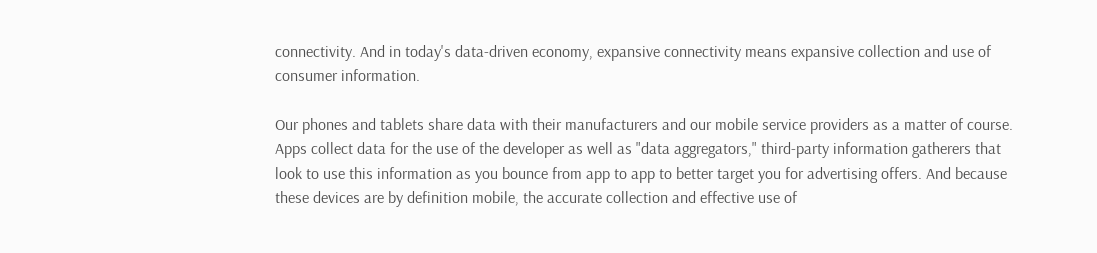connectivity. And in today's data-driven economy, expansive connectivity means expansive collection and use of consumer information.

Our phones and tablets share data with their manufacturers and our mobile service providers as a matter of course. Apps collect data for the use of the developer as well as "data aggregators," third-party information gatherers that look to use this information as you bounce from app to app to better target you for advertising offers. And because these devices are by definition mobile, the accurate collection and effective use of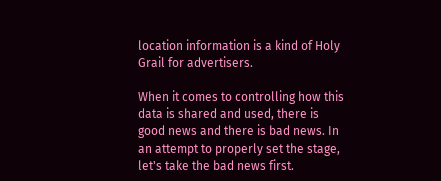location information is a kind of Holy Grail for advertisers.

When it comes to controlling how this data is shared and used, there is good news and there is bad news. In an attempt to properly set the stage, let's take the bad news first.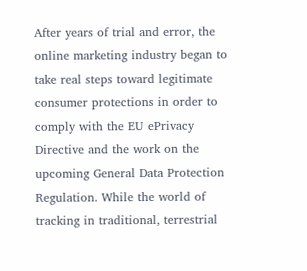After years of trial and error, the online marketing industry began to take real steps toward legitimate consumer protections in order to comply with the EU ePrivacy Directive and the work on the upcoming General Data Protection Regulation. While the world of tracking in traditional, terrestrial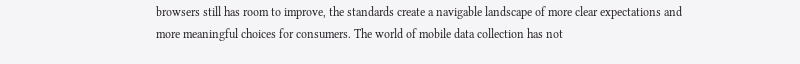browsers still has room to improve, the standards create a navigable landscape of more clear expectations and more meaningful choices for consumers. The world of mobile data collection has not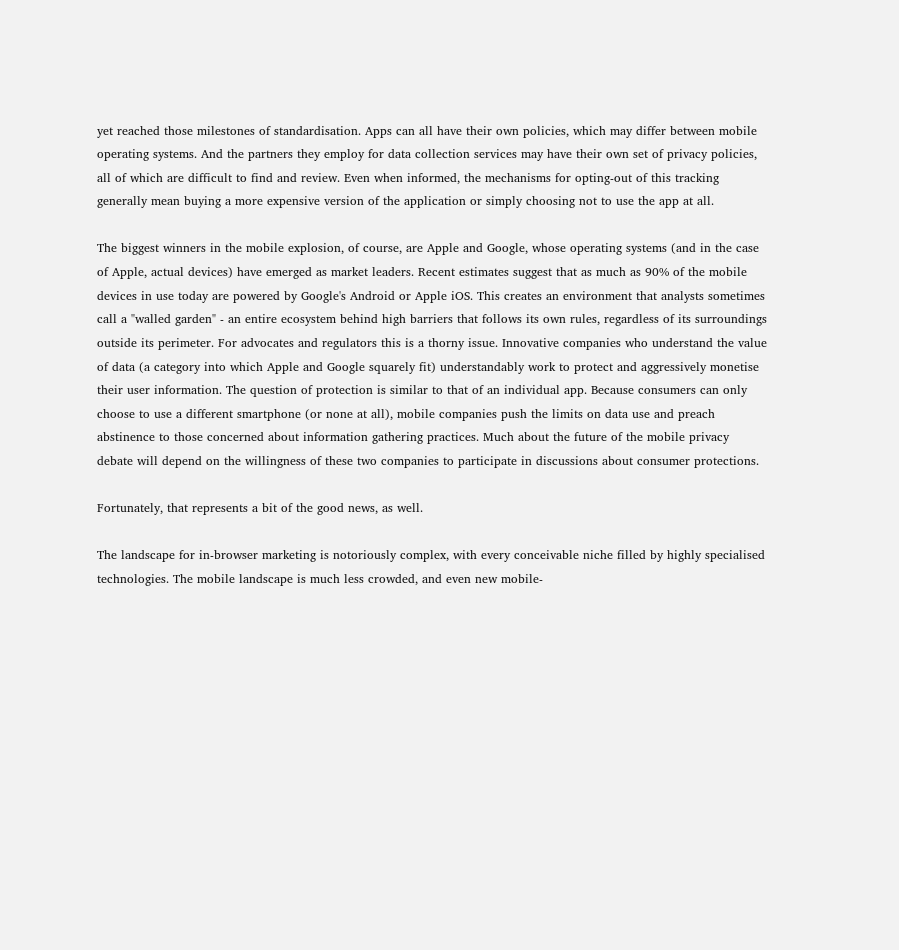yet reached those milestones of standardisation. Apps can all have their own policies, which may differ between mobile operating systems. And the partners they employ for data collection services may have their own set of privacy policies, all of which are difficult to find and review. Even when informed, the mechanisms for opting-out of this tracking generally mean buying a more expensive version of the application or simply choosing not to use the app at all.

The biggest winners in the mobile explosion, of course, are Apple and Google, whose operating systems (and in the case of Apple, actual devices) have emerged as market leaders. Recent estimates suggest that as much as 90% of the mobile devices in use today are powered by Google's Android or Apple iOS. This creates an environment that analysts sometimes call a "walled garden" - an entire ecosystem behind high barriers that follows its own rules, regardless of its surroundings outside its perimeter. For advocates and regulators this is a thorny issue. Innovative companies who understand the value of data (a category into which Apple and Google squarely fit) understandably work to protect and aggressively monetise their user information. The question of protection is similar to that of an individual app. Because consumers can only choose to use a different smartphone (or none at all), mobile companies push the limits on data use and preach abstinence to those concerned about information gathering practices. Much about the future of the mobile privacy debate will depend on the willingness of these two companies to participate in discussions about consumer protections.

Fortunately, that represents a bit of the good news, as well.

The landscape for in-browser marketing is notoriously complex, with every conceivable niche filled by highly specialised technologies. The mobile landscape is much less crowded, and even new mobile-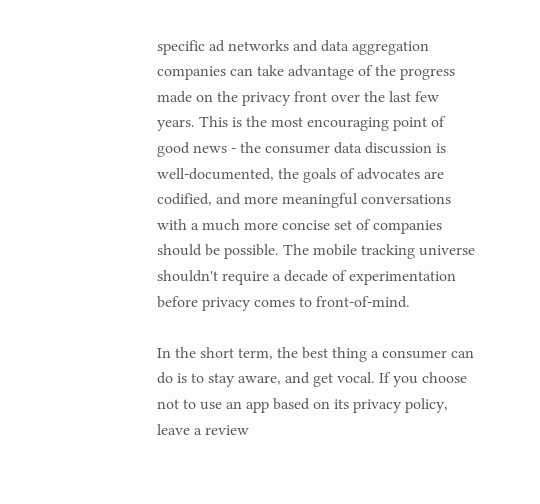specific ad networks and data aggregation companies can take advantage of the progress made on the privacy front over the last few years. This is the most encouraging point of good news - the consumer data discussion is well-documented, the goals of advocates are codified, and more meaningful conversations with a much more concise set of companies should be possible. The mobile tracking universe shouldn't require a decade of experimentation before privacy comes to front-of-mind.

In the short term, the best thing a consumer can do is to stay aware, and get vocal. If you choose not to use an app based on its privacy policy, leave a review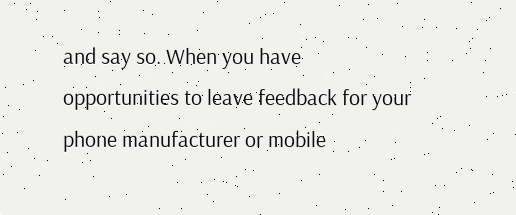and say so. When you have opportunities to leave feedback for your phone manufacturer or mobile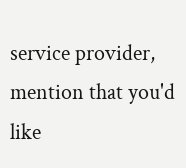service provider, mention that you'd like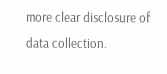more clear disclosure of data collection.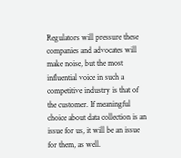Regulators will pressure these companies and advocates will make noise, but the most influential voice in such a competitive industry is that of the customer. If meaningful choice about data collection is an issue for us, it will be an issue for them, as well.